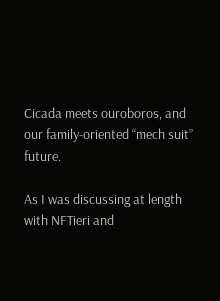Cicada meets ouroboros, and our family-oriented “mech suit” future.

As I was discussing at length with NFTieri and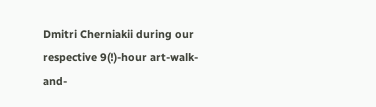Dmitri Cherniakii during our respective 9(!)-hour art-walk-and-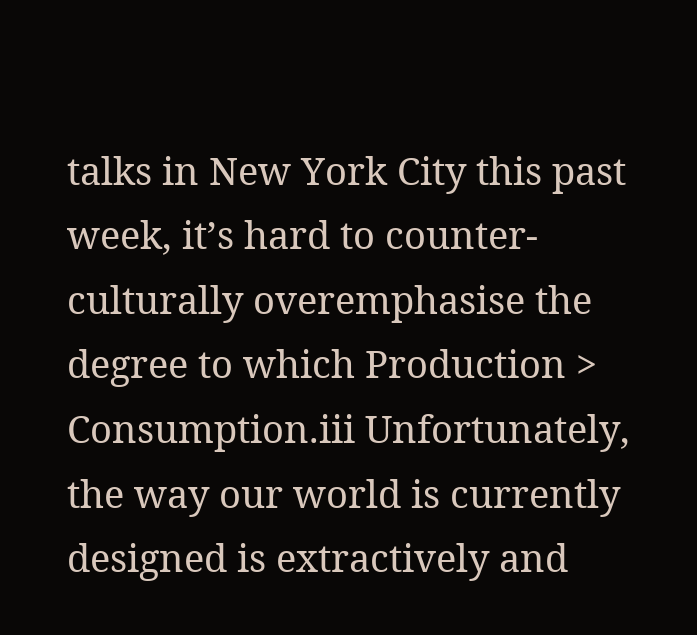talks in New York City this past week, it’s hard to counter-culturally overemphasise the degree to which Production > Consumption.iii Unfortunately, the way our world is currently designed is extractively and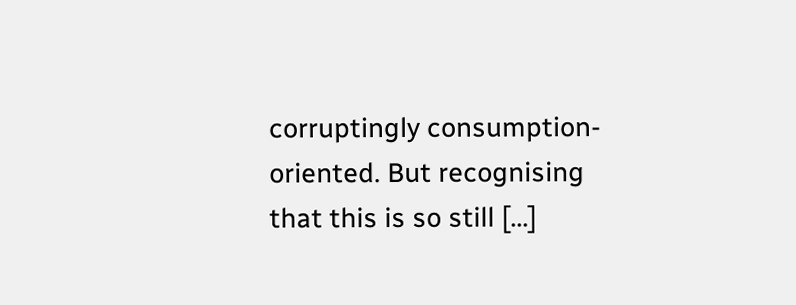corruptingly consumption-oriented. But recognising that this is so still […]